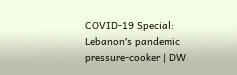COVID-19 Special: Lebanon′s pandemic pressure-cooker | DW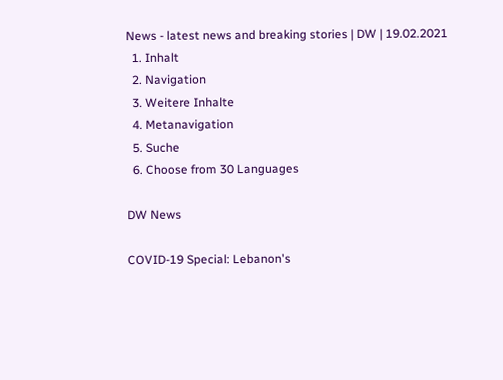News - latest news and breaking stories | DW | 19.02.2021
  1. Inhalt
  2. Navigation
  3. Weitere Inhalte
  4. Metanavigation
  5. Suche
  6. Choose from 30 Languages

DW News

COVID-19 Special: Lebanon's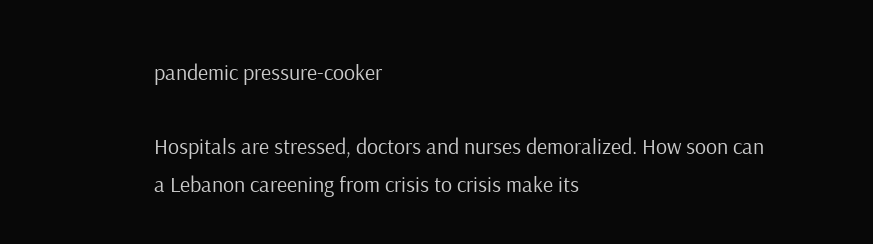pandemic pressure-cooker

Hospitals are stressed, doctors and nurses demoralized. How soon can a Lebanon careening from crisis to crisis make its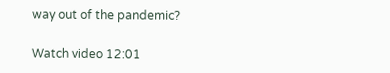way out of the pandemic?

Watch video 12:01